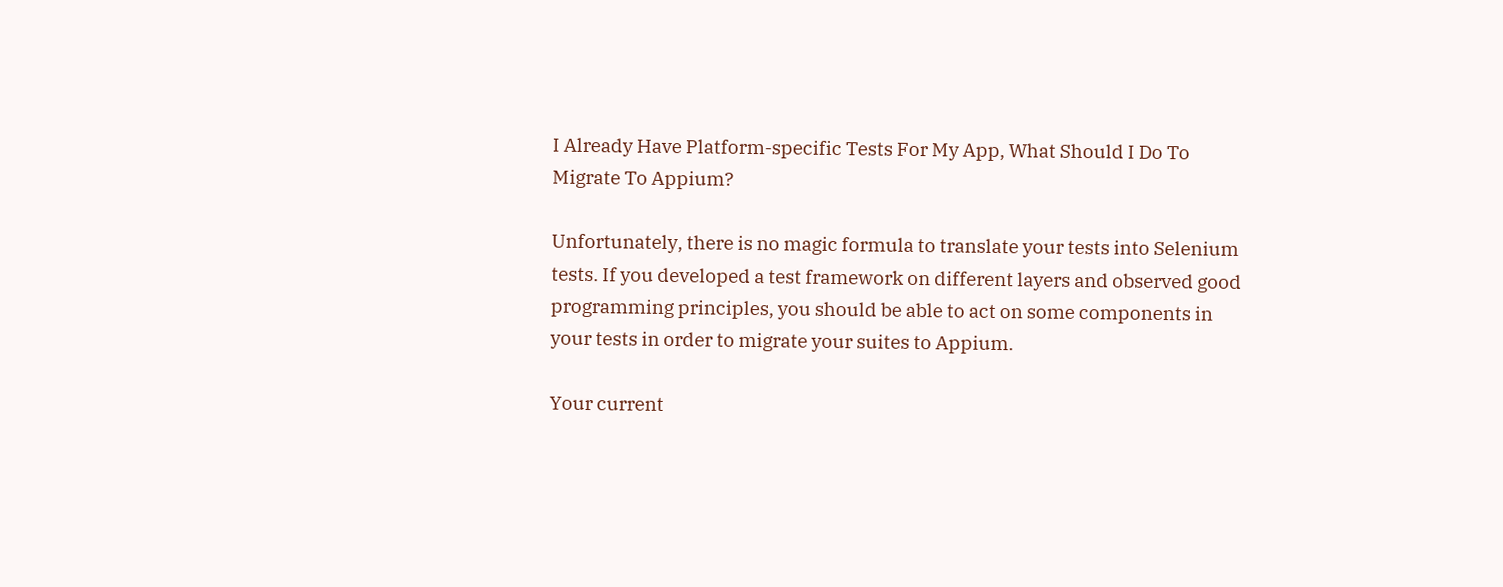I Already Have Platform-specific Tests For My App, What Should I Do To Migrate To Appium?

Unfortunately, there is no magic formula to translate your tests into Selenium tests. If you developed a test framework on different layers and observed good programming principles, you should be able to act on some components in your tests in order to migrate your suites to Appium.

Your current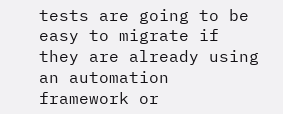tests are going to be easy to migrate if they are already using an automation framework or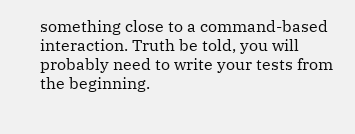something close to a command-based interaction. Truth be told, you will probably need to write your tests from the beginning.